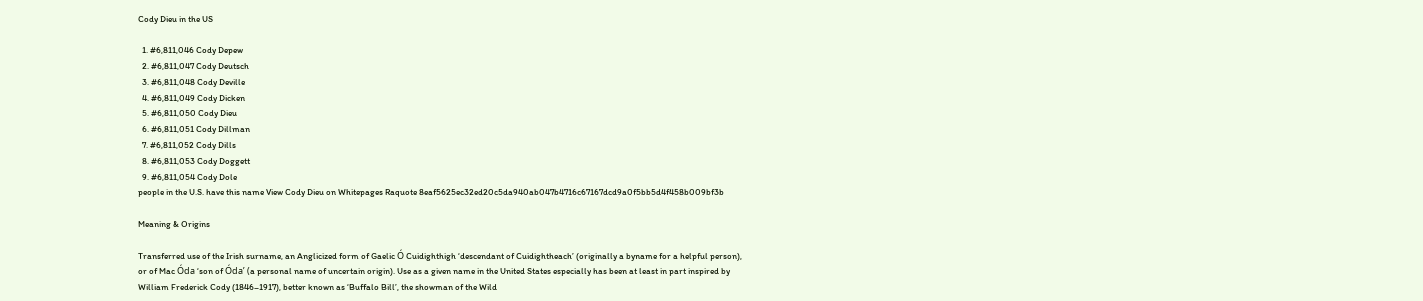Cody Dieu in the US

  1. #6,811,046 Cody Depew
  2. #6,811,047 Cody Deutsch
  3. #6,811,048 Cody Deville
  4. #6,811,049 Cody Dicken
  5. #6,811,050 Cody Dieu
  6. #6,811,051 Cody Dillman
  7. #6,811,052 Cody Dills
  8. #6,811,053 Cody Doggett
  9. #6,811,054 Cody Dole
people in the U.S. have this name View Cody Dieu on Whitepages Raquote 8eaf5625ec32ed20c5da940ab047b4716c67167dcd9a0f5bb5d4f458b009bf3b

Meaning & Origins

Transferred use of the Irish surname, an Anglicized form of Gaelic Ó Cuidighthigh ‘descendant of Cuidightheach’ (originally a byname for a helpful person), or of Mac Óda ‘son of Óda’ (a personal name of uncertain origin). Use as a given name in the United States especially has been at least in part inspired by William Frederick Cody (1846–1917), better known as ‘Buffalo Bill’, the showman of the Wild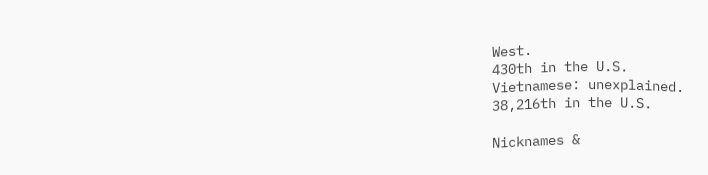West.
430th in the U.S.
Vietnamese: unexplained.
38,216th in the U.S.

Nicknames &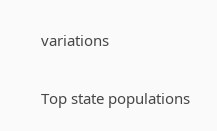variations

Top state populations